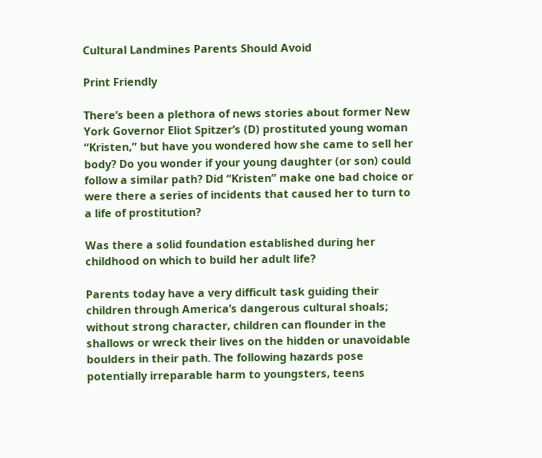Cultural Landmines Parents Should Avoid

Print Friendly

There’s been a plethora of news stories about former New York Governor Eliot Spitzer’s (D) prostituted young woman “Kristen,” but have you wondered how she came to sell her body? Do you wonder if your young daughter (or son) could follow a similar path? Did “Kristen” make one bad choice or were there a series of incidents that caused her to turn to a life of prostitution?

Was there a solid foundation established during her childhood on which to build her adult life?

Parents today have a very difficult task guiding their children through America’s dangerous cultural shoals; without strong character, children can flounder in the shallows or wreck their lives on the hidden or unavoidable boulders in their path. The following hazards pose potentially irreparable harm to youngsters, teens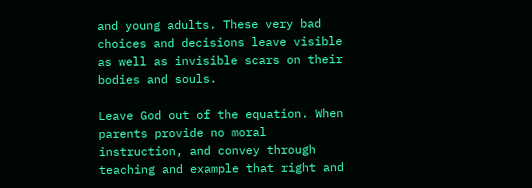and young adults. These very bad choices and decisions leave visible as well as invisible scars on their bodies and souls.

Leave God out of the equation. When parents provide no moral instruction, and convey through teaching and example that right and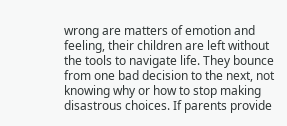wrong are matters of emotion and feeling, their children are left without the tools to navigate life. They bounce from one bad decision to the next, not knowing why or how to stop making disastrous choices. If parents provide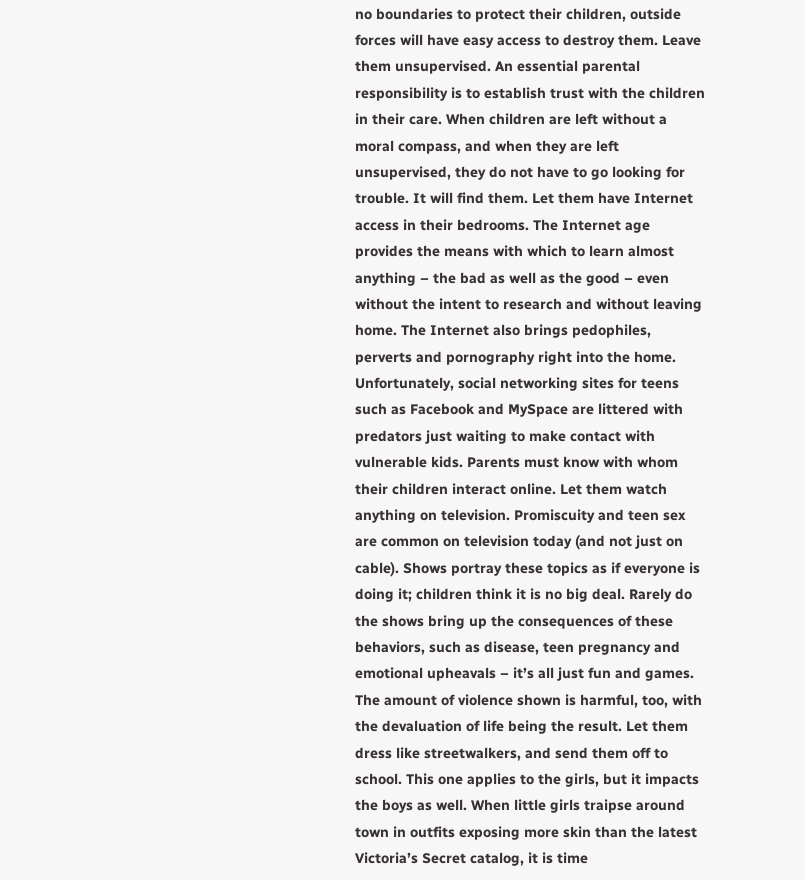no boundaries to protect their children, outside forces will have easy access to destroy them. Leave them unsupervised. An essential parental responsibility is to establish trust with the children in their care. When children are left without a moral compass, and when they are left unsupervised, they do not have to go looking for trouble. It will find them. Let them have Internet access in their bedrooms. The Internet age provides the means with which to learn almost anything – the bad as well as the good – even without the intent to research and without leaving home. The Internet also brings pedophiles, perverts and pornography right into the home. Unfortunately, social networking sites for teens such as Facebook and MySpace are littered with predators just waiting to make contact with vulnerable kids. Parents must know with whom their children interact online. Let them watch anything on television. Promiscuity and teen sex are common on television today (and not just on cable). Shows portray these topics as if everyone is doing it; children think it is no big deal. Rarely do the shows bring up the consequences of these behaviors, such as disease, teen pregnancy and emotional upheavals – it’s all just fun and games. The amount of violence shown is harmful, too, with the devaluation of life being the result. Let them dress like streetwalkers, and send them off to school. This one applies to the girls, but it impacts the boys as well. When little girls traipse around town in outfits exposing more skin than the latest Victoria’s Secret catalog, it is time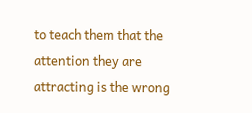to teach them that the attention they are attracting is the wrong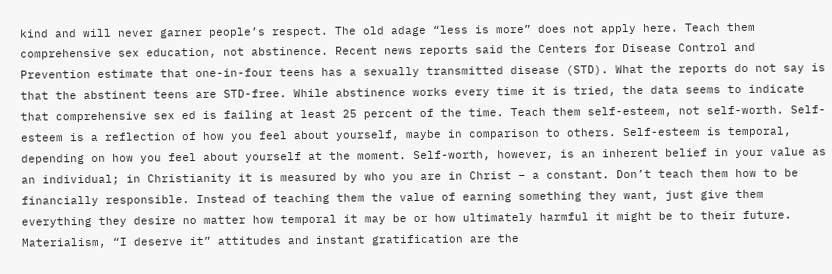kind and will never garner people’s respect. The old adage “less is more” does not apply here. Teach them comprehensive sex education, not abstinence. Recent news reports said the Centers for Disease Control and Prevention estimate that one-in-four teens has a sexually transmitted disease (STD). What the reports do not say is that the abstinent teens are STD-free. While abstinence works every time it is tried, the data seems to indicate that comprehensive sex ed is failing at least 25 percent of the time. Teach them self-esteem, not self-worth. Self-esteem is a reflection of how you feel about yourself, maybe in comparison to others. Self-esteem is temporal, depending on how you feel about yourself at the moment. Self-worth, however, is an inherent belief in your value as an individual; in Christianity it is measured by who you are in Christ – a constant. Don’t teach them how to be financially responsible. Instead of teaching them the value of earning something they want, just give them everything they desire no matter how temporal it may be or how ultimately harmful it might be to their future. Materialism, “I deserve it” attitudes and instant gratification are the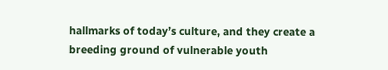hallmarks of today’s culture, and they create a breeding ground of vulnerable youth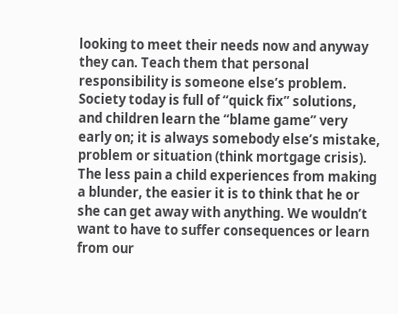looking to meet their needs now and anyway they can. Teach them that personal responsibility is someone else’s problem. Society today is full of “quick fix” solutions, and children learn the “blame game” very early on; it is always somebody else’s mistake, problem or situation (think mortgage crisis). The less pain a child experiences from making a blunder, the easier it is to think that he or she can get away with anything. We wouldn’t want to have to suffer consequences or learn from our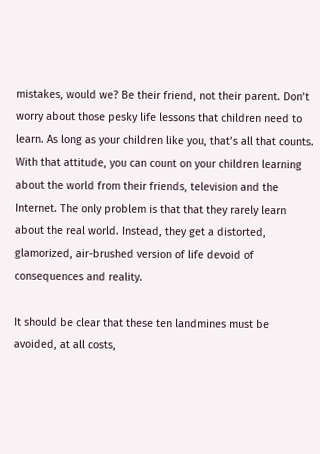mistakes, would we? Be their friend, not their parent. Don’t worry about those pesky life lessons that children need to learn. As long as your children like you, that’s all that counts. With that attitude, you can count on your children learning about the world from their friends, television and the Internet. The only problem is that that they rarely learn about the real world. Instead, they get a distorted, glamorized, air-brushed version of life devoid of consequences and reality.

It should be clear that these ten landmines must be avoided, at all costs,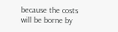because the costs will be borne by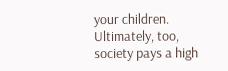your children. Ultimately, too, society pays a high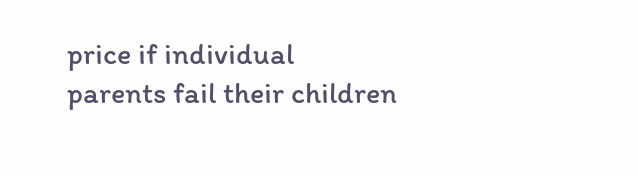price if individual parents fail their children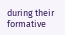during their formative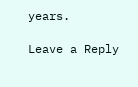years.

Leave a Reply